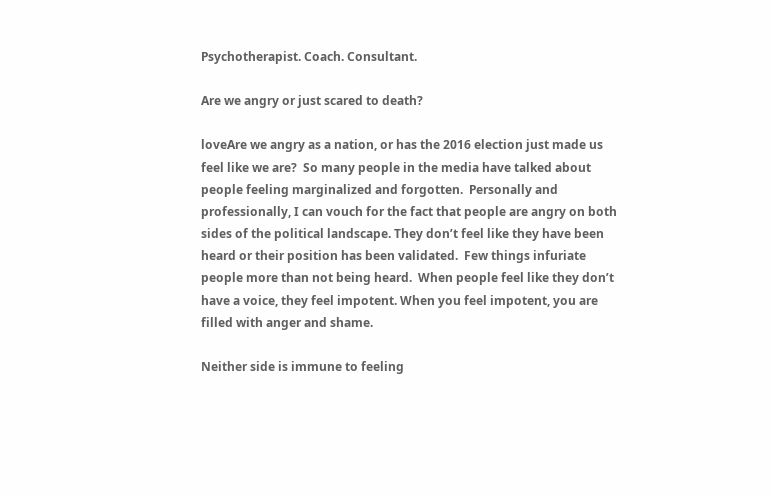Psychotherapist. Coach. Consultant.

Are we angry or just scared to death?

loveAre we angry as a nation, or has the 2016 election just made us feel like we are?  So many people in the media have talked about people feeling marginalized and forgotten.  Personally and professionally, I can vouch for the fact that people are angry on both sides of the political landscape. They don’t feel like they have been heard or their position has been validated.  Few things infuriate people more than not being heard.  When people feel like they don’t have a voice, they feel impotent. When you feel impotent, you are filled with anger and shame.

Neither side is immune to feeling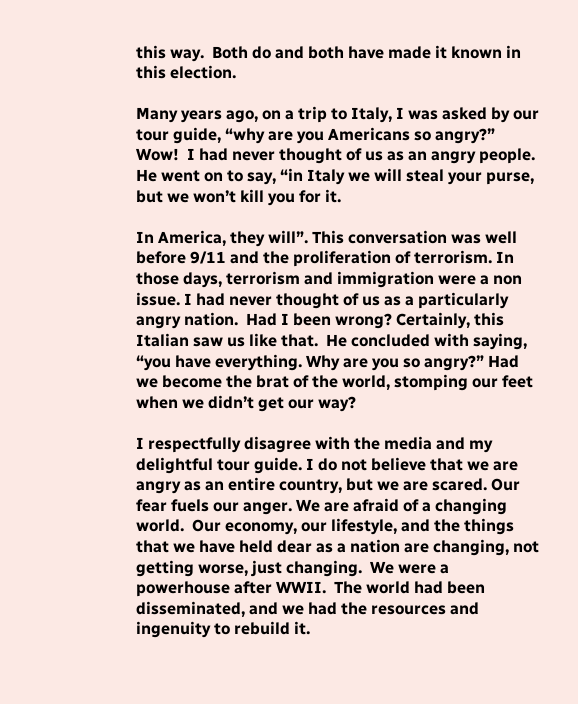this way.  Both do and both have made it known in this election.

Many years ago, on a trip to Italy, I was asked by our tour guide, “why are you Americans so angry?”  Wow!  I had never thought of us as an angry people.  He went on to say, “in Italy we will steal your purse, but we won’t kill you for it.

In America, they will”. This conversation was well before 9/11 and the proliferation of terrorism. In those days, terrorism and immigration were a non issue. I had never thought of us as a particularly angry nation.  Had I been wrong? Certainly, this Italian saw us like that.  He concluded with saying, “you have everything. Why are you so angry?” Had we become the brat of the world, stomping our feet when we didn’t get our way?

I respectfully disagree with the media and my delightful tour guide. I do not believe that we are angry as an entire country, but we are scared. Our fear fuels our anger. We are afraid of a changing world.  Our economy, our lifestyle, and the things that we have held dear as a nation are changing, not getting worse, just changing.  We were a powerhouse after WWII.  The world had been disseminated, and we had the resources and ingenuity to rebuild it.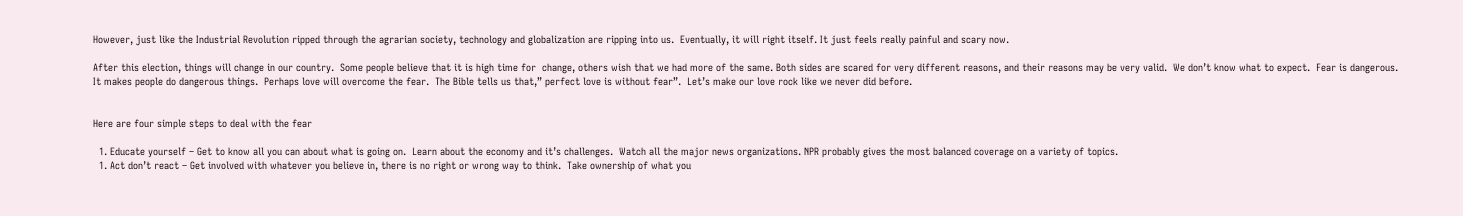However, just like the Industrial Revolution ripped through the agrarian society, technology and globalization are ripping into us.  Eventually, it will right itself. It just feels really painful and scary now.

After this election, things will change in our country.  Some people believe that it is high time for  change, others wish that we had more of the same. Both sides are scared for very different reasons, and their reasons may be very valid.  We don’t know what to expect.  Fear is dangerous. It makes people do dangerous things.  Perhaps love will overcome the fear.  The Bible tells us that,” perfect love is without fear”.  Let’s make our love rock like we never did before.


Here are four simple steps to deal with the fear

  1. Educate yourself – Get to know all you can about what is going on.  Learn about the economy and it’s challenges.  Watch all the major news organizations. NPR probably gives the most balanced coverage on a variety of topics.
  1. Act don’t react – Get involved with whatever you believe in, there is no right or wrong way to think.  Take ownership of what you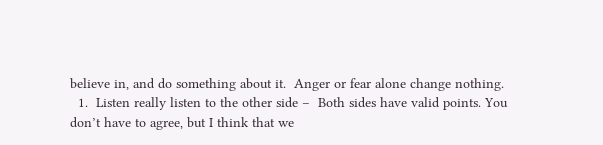believe in, and do something about it.  Anger or fear alone change nothing.
  1.  Listen really listen to the other side –  Both sides have valid points. You don’t have to agree, but I think that we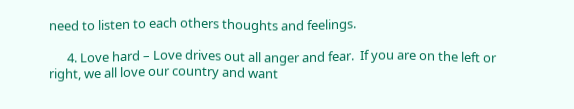need to listen to each others thoughts and feelings.

      4. Love hard – Love drives out all anger and fear.  If you are on the left or right, we all love our country and want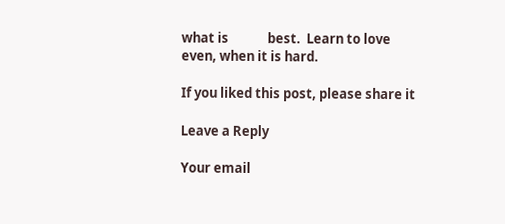what is             best.  Learn to love even, when it is hard.

If you liked this post, please share it

Leave a Reply

Your email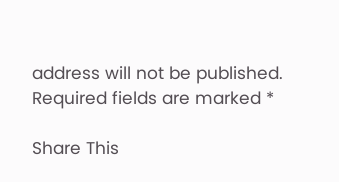address will not be published. Required fields are marked *

Share This